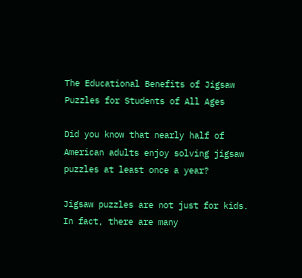The Educational Benefits of Jigsaw Puzzles for Students of All Ages

Did you know that nearly half of American adults enjoy solving jigsaw puzzles at least once a year?

Jigsaw puzzles are not just for kids. In fact, there are many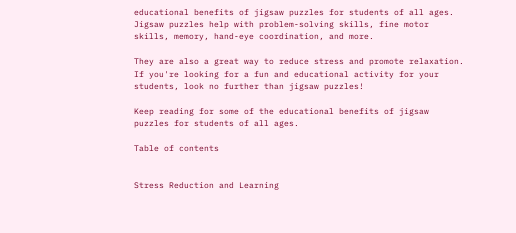educational benefits of jigsaw puzzles for students of all ages. Jigsaw puzzles help with problem-solving skills, fine motor skills, memory, hand-eye coordination, and more.

They are also a great way to reduce stress and promote relaxation. If you're looking for a fun and educational activity for your students, look no further than jigsaw puzzles!

Keep reading for some of the educational benefits of jigsaw puzzles for students of all ages.

Table of contents


Stress Reduction and Learning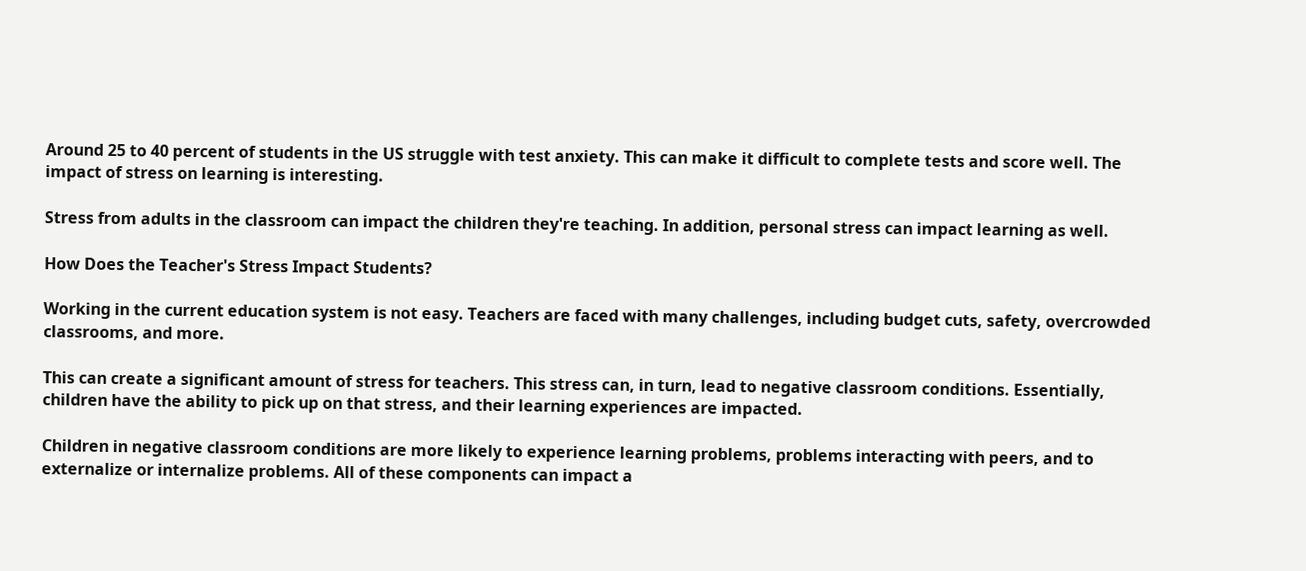Around 25 to 40 percent of students in the US struggle with test anxiety. This can make it difficult to complete tests and score well. The impact of stress on learning is interesting.

Stress from adults in the classroom can impact the children they're teaching. In addition, personal stress can impact learning as well.

How Does the Teacher's Stress Impact Students?

Working in the current education system is not easy. Teachers are faced with many challenges, including budget cuts, safety, overcrowded classrooms, and more.

This can create a significant amount of stress for teachers. This stress can, in turn, lead to negative classroom conditions. Essentially, children have the ability to pick up on that stress, and their learning experiences are impacted.

Children in negative classroom conditions are more likely to experience learning problems, problems interacting with peers, and to externalize or internalize problems. All of these components can impact a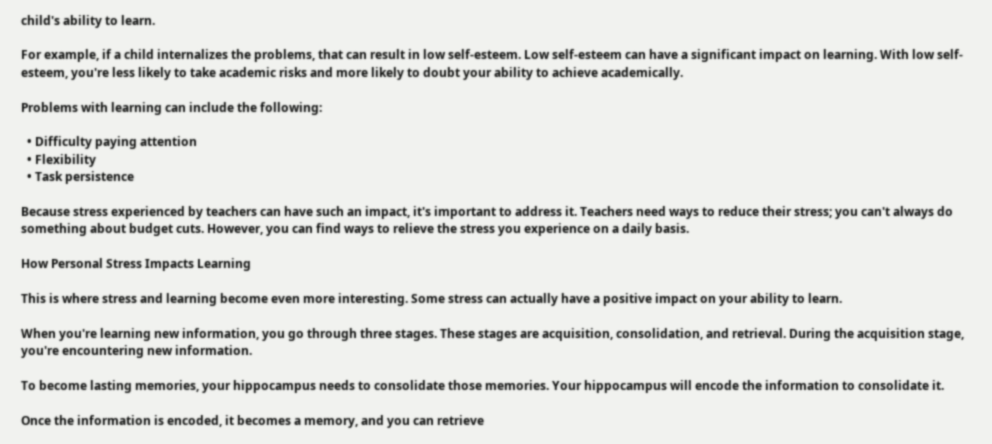child's ability to learn.

For example, if a child internalizes the problems, that can result in low self-esteem. Low self-esteem can have a significant impact on learning. With low self-esteem, you're less likely to take academic risks and more likely to doubt your ability to achieve academically.

Problems with learning can include the following:

  • Difficulty paying attention
  • Flexibility
  • Task persistence

Because stress experienced by teachers can have such an impact, it's important to address it. Teachers need ways to reduce their stress; you can't always do something about budget cuts. However, you can find ways to relieve the stress you experience on a daily basis.

How Personal Stress Impacts Learning

This is where stress and learning become even more interesting. Some stress can actually have a positive impact on your ability to learn.

When you're learning new information, you go through three stages. These stages are acquisition, consolidation, and retrieval. During the acquisition stage, you're encountering new information.

To become lasting memories, your hippocampus needs to consolidate those memories. Your hippocampus will encode the information to consolidate it.

Once the information is encoded, it becomes a memory, and you can retrieve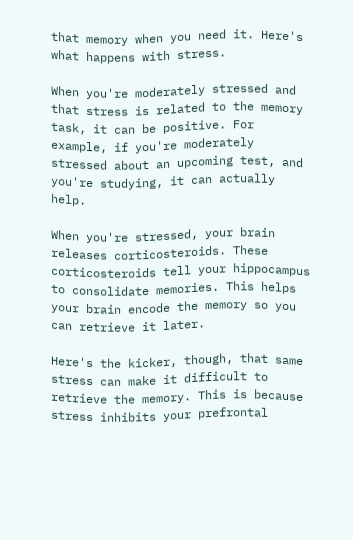that memory when you need it. Here's what happens with stress.

When you're moderately stressed and that stress is related to the memory task, it can be positive. For example, if you're moderately stressed about an upcoming test, and you're studying, it can actually help.

When you're stressed, your brain releases corticosteroids. These corticosteroids tell your hippocampus to consolidate memories. This helps your brain encode the memory so you can retrieve it later.

Here's the kicker, though, that same stress can make it difficult to retrieve the memory. This is because stress inhibits your prefrontal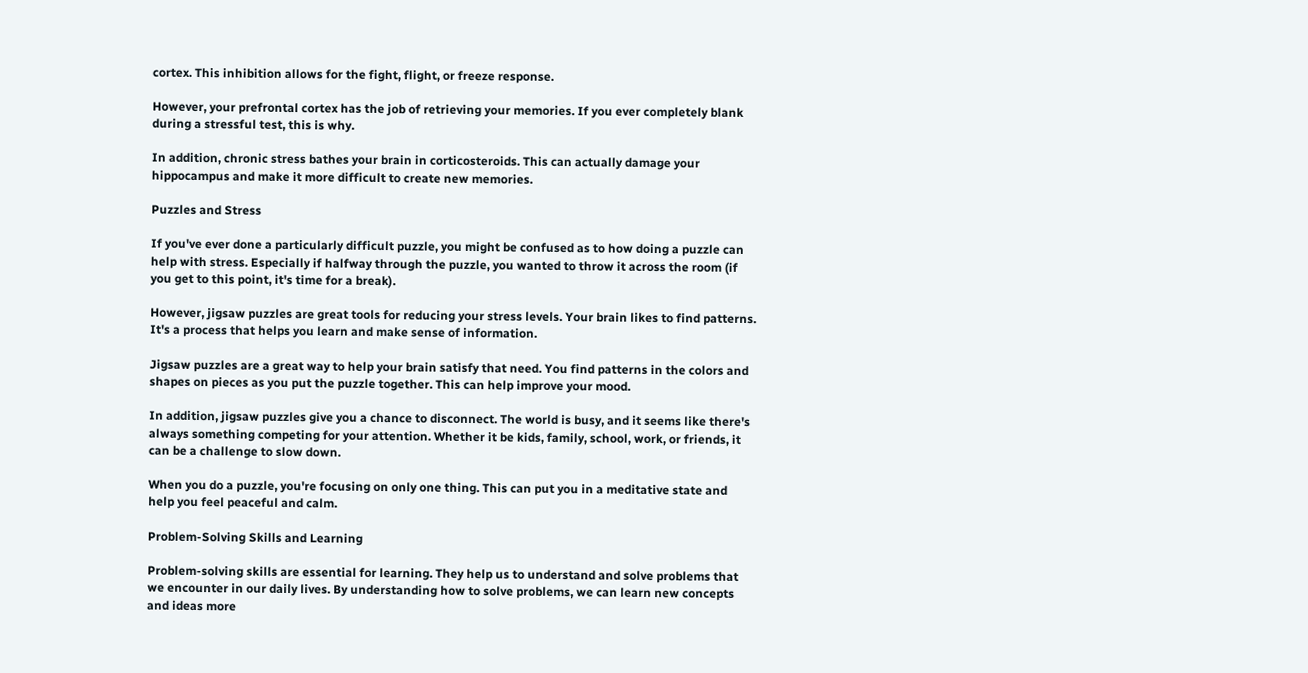cortex. This inhibition allows for the fight, flight, or freeze response.

However, your prefrontal cortex has the job of retrieving your memories. If you ever completely blank during a stressful test, this is why.

In addition, chronic stress bathes your brain in corticosteroids. This can actually damage your hippocampus and make it more difficult to create new memories.

Puzzles and Stress

If you've ever done a particularly difficult puzzle, you might be confused as to how doing a puzzle can help with stress. Especially if halfway through the puzzle, you wanted to throw it across the room (if you get to this point, it's time for a break).

However, jigsaw puzzles are great tools for reducing your stress levels. Your brain likes to find patterns. It's a process that helps you learn and make sense of information.

Jigsaw puzzles are a great way to help your brain satisfy that need. You find patterns in the colors and shapes on pieces as you put the puzzle together. This can help improve your mood.

In addition, jigsaw puzzles give you a chance to disconnect. The world is busy, and it seems like there's always something competing for your attention. Whether it be kids, family, school, work, or friends, it can be a challenge to slow down.

When you do a puzzle, you're focusing on only one thing. This can put you in a meditative state and help you feel peaceful and calm.

Problem-Solving Skills and Learning

Problem-solving skills are essential for learning. They help us to understand and solve problems that we encounter in our daily lives. By understanding how to solve problems, we can learn new concepts and ideas more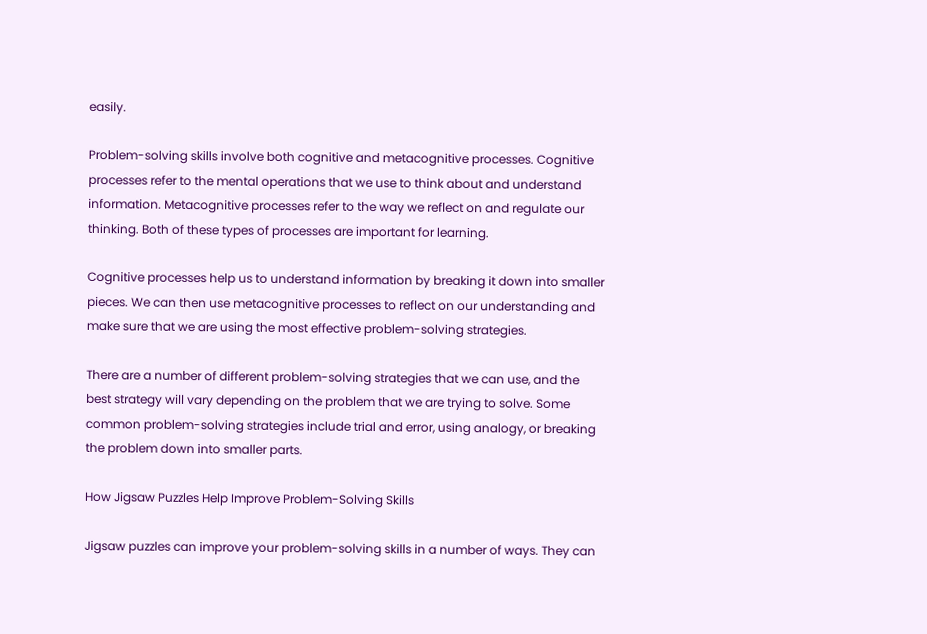easily.

Problem-solving skills involve both cognitive and metacognitive processes. Cognitive processes refer to the mental operations that we use to think about and understand information. Metacognitive processes refer to the way we reflect on and regulate our thinking. Both of these types of processes are important for learning.

Cognitive processes help us to understand information by breaking it down into smaller pieces. We can then use metacognitive processes to reflect on our understanding and make sure that we are using the most effective problem-solving strategies.

There are a number of different problem-solving strategies that we can use, and the best strategy will vary depending on the problem that we are trying to solve. Some common problem-solving strategies include trial and error, using analogy, or breaking the problem down into smaller parts.

How Jigsaw Puzzles Help Improve Problem-Solving Skills

Jigsaw puzzles can improve your problem-solving skills in a number of ways. They can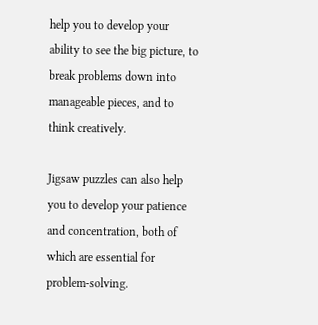help you to develop your ability to see the big picture, to break problems down into manageable pieces, and to think creatively.

Jigsaw puzzles can also help you to develop your patience and concentration, both of which are essential for problem-solving.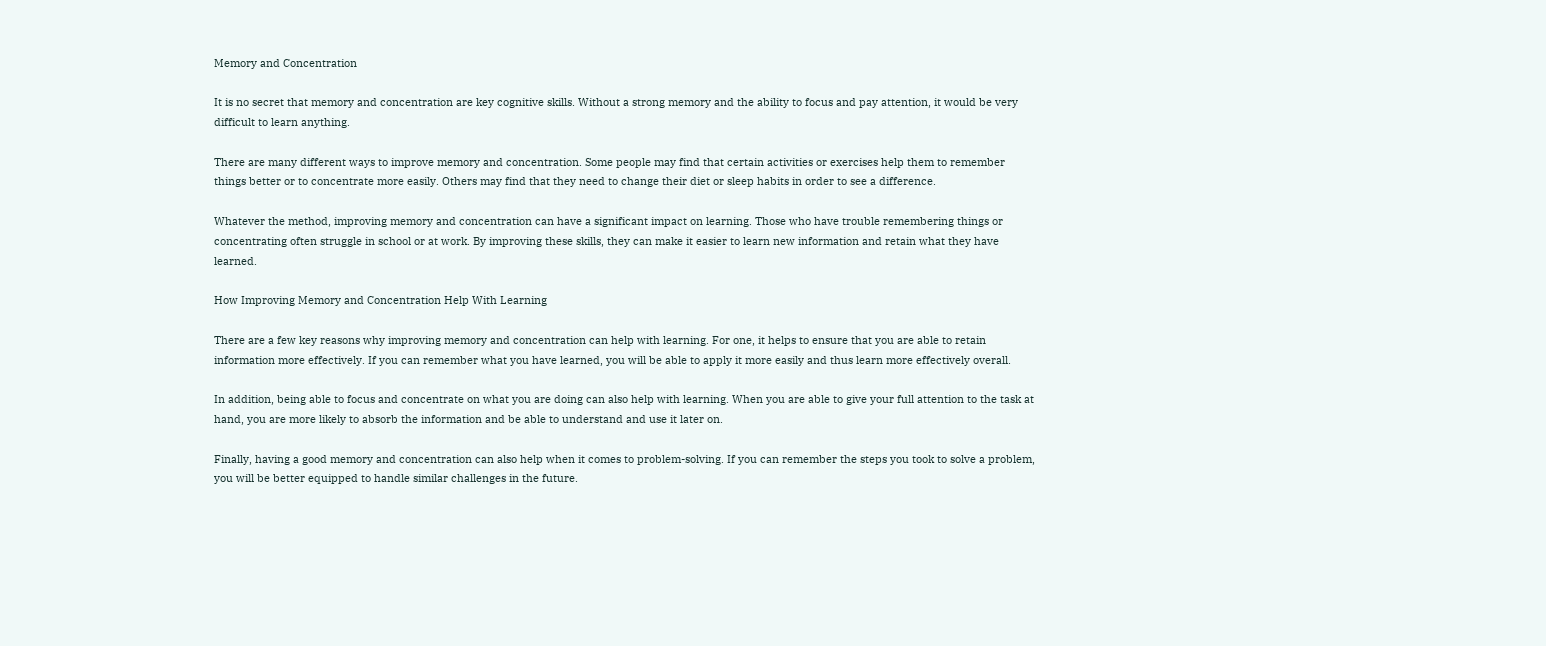Memory and Concentration

It is no secret that memory and concentration are key cognitive skills. Without a strong memory and the ability to focus and pay attention, it would be very difficult to learn anything.

There are many different ways to improve memory and concentration. Some people may find that certain activities or exercises help them to remember things better or to concentrate more easily. Others may find that they need to change their diet or sleep habits in order to see a difference.

Whatever the method, improving memory and concentration can have a significant impact on learning. Those who have trouble remembering things or concentrating often struggle in school or at work. By improving these skills, they can make it easier to learn new information and retain what they have learned.

How Improving Memory and Concentration Help With Learning

There are a few key reasons why improving memory and concentration can help with learning. For one, it helps to ensure that you are able to retain information more effectively. If you can remember what you have learned, you will be able to apply it more easily and thus learn more effectively overall.

In addition, being able to focus and concentrate on what you are doing can also help with learning. When you are able to give your full attention to the task at hand, you are more likely to absorb the information and be able to understand and use it later on.

Finally, having a good memory and concentration can also help when it comes to problem-solving. If you can remember the steps you took to solve a problem, you will be better equipped to handle similar challenges in the future.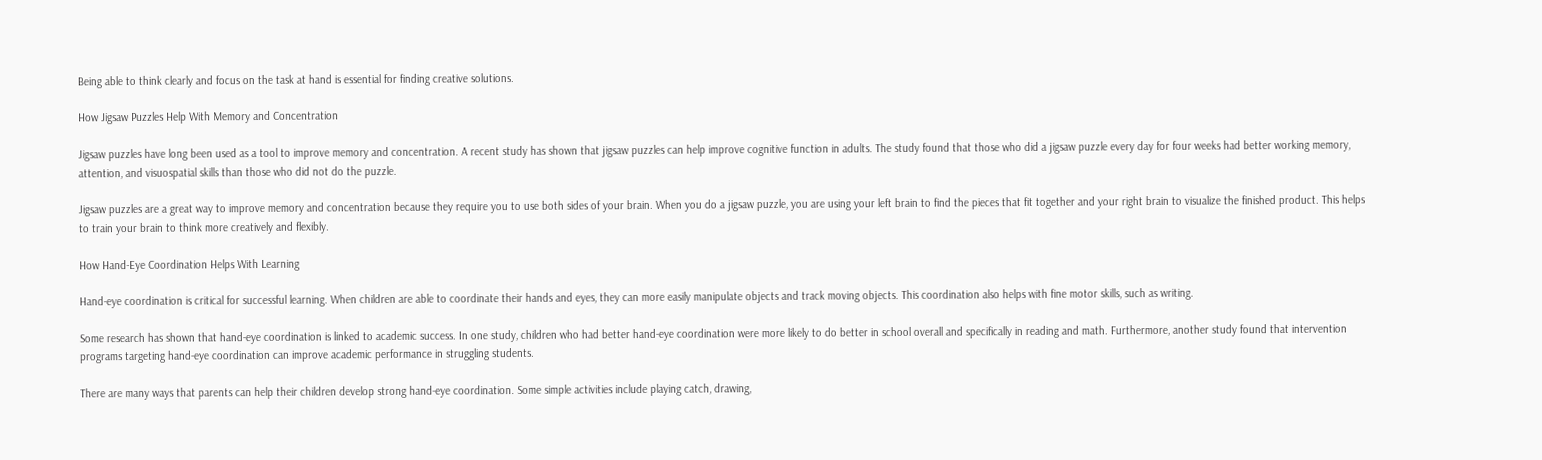Being able to think clearly and focus on the task at hand is essential for finding creative solutions.

How Jigsaw Puzzles Help With Memory and Concentration

Jigsaw puzzles have long been used as a tool to improve memory and concentration. A recent study has shown that jigsaw puzzles can help improve cognitive function in adults. The study found that those who did a jigsaw puzzle every day for four weeks had better working memory, attention, and visuospatial skills than those who did not do the puzzle.

Jigsaw puzzles are a great way to improve memory and concentration because they require you to use both sides of your brain. When you do a jigsaw puzzle, you are using your left brain to find the pieces that fit together and your right brain to visualize the finished product. This helps to train your brain to think more creatively and flexibly.

How Hand-Eye Coordination Helps With Learning

Hand-eye coordination is critical for successful learning. When children are able to coordinate their hands and eyes, they can more easily manipulate objects and track moving objects. This coordination also helps with fine motor skills, such as writing.

Some research has shown that hand-eye coordination is linked to academic success. In one study, children who had better hand-eye coordination were more likely to do better in school overall and specifically in reading and math. Furthermore, another study found that intervention programs targeting hand-eye coordination can improve academic performance in struggling students.

There are many ways that parents can help their children develop strong hand-eye coordination. Some simple activities include playing catch, drawing,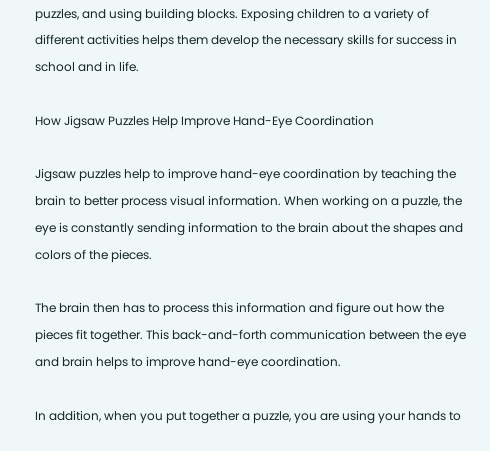puzzles, and using building blocks. Exposing children to a variety of different activities helps them develop the necessary skills for success in school and in life.

How Jigsaw Puzzles Help Improve Hand-Eye Coordination

Jigsaw puzzles help to improve hand-eye coordination by teaching the brain to better process visual information. When working on a puzzle, the eye is constantly sending information to the brain about the shapes and colors of the pieces.

The brain then has to process this information and figure out how the pieces fit together. This back-and-forth communication between the eye and brain helps to improve hand-eye coordination.

In addition, when you put together a puzzle, you are using your hands to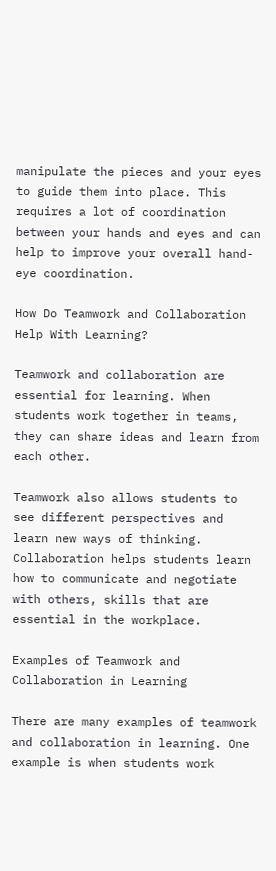manipulate the pieces and your eyes to guide them into place. This requires a lot of coordination between your hands and eyes and can help to improve your overall hand-eye coordination.

How Do Teamwork and Collaboration Help With Learning?

Teamwork and collaboration are essential for learning. When students work together in teams, they can share ideas and learn from each other.

Teamwork also allows students to see different perspectives and learn new ways of thinking. Collaboration helps students learn how to communicate and negotiate with others, skills that are essential in the workplace.

Examples of Teamwork and Collaboration in Learning

There are many examples of teamwork and collaboration in learning. One example is when students work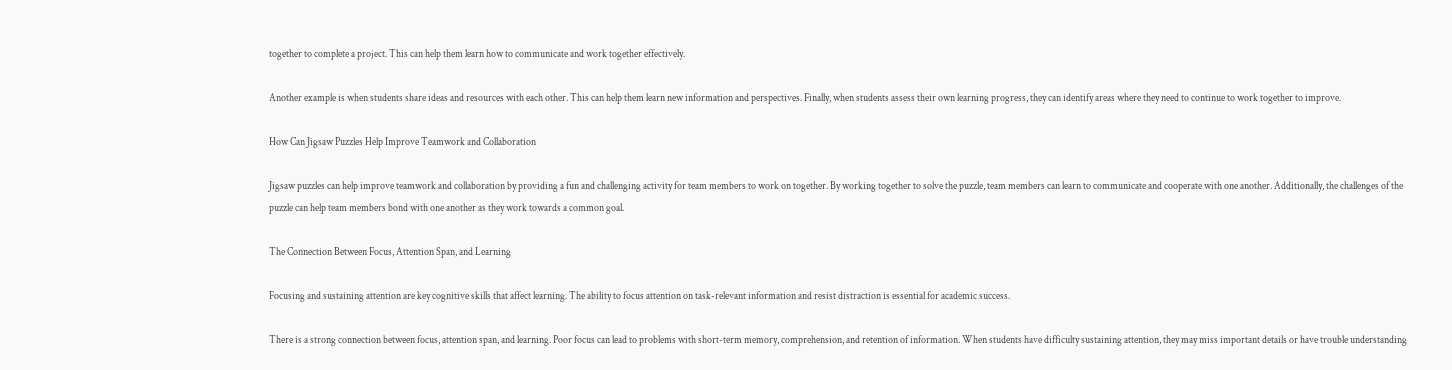together to complete a project. This can help them learn how to communicate and work together effectively.

Another example is when students share ideas and resources with each other. This can help them learn new information and perspectives. Finally, when students assess their own learning progress, they can identify areas where they need to continue to work together to improve.

How Can Jigsaw Puzzles Help Improve Teamwork and Collaboration

Jigsaw puzzles can help improve teamwork and collaboration by providing a fun and challenging activity for team members to work on together. By working together to solve the puzzle, team members can learn to communicate and cooperate with one another. Additionally, the challenges of the puzzle can help team members bond with one another as they work towards a common goal.

The Connection Between Focus, Attention Span, and Learning

Focusing and sustaining attention are key cognitive skills that affect learning. The ability to focus attention on task-relevant information and resist distraction is essential for academic success.

There is a strong connection between focus, attention span, and learning. Poor focus can lead to problems with short-term memory, comprehension, and retention of information. When students have difficulty sustaining attention, they may miss important details or have trouble understanding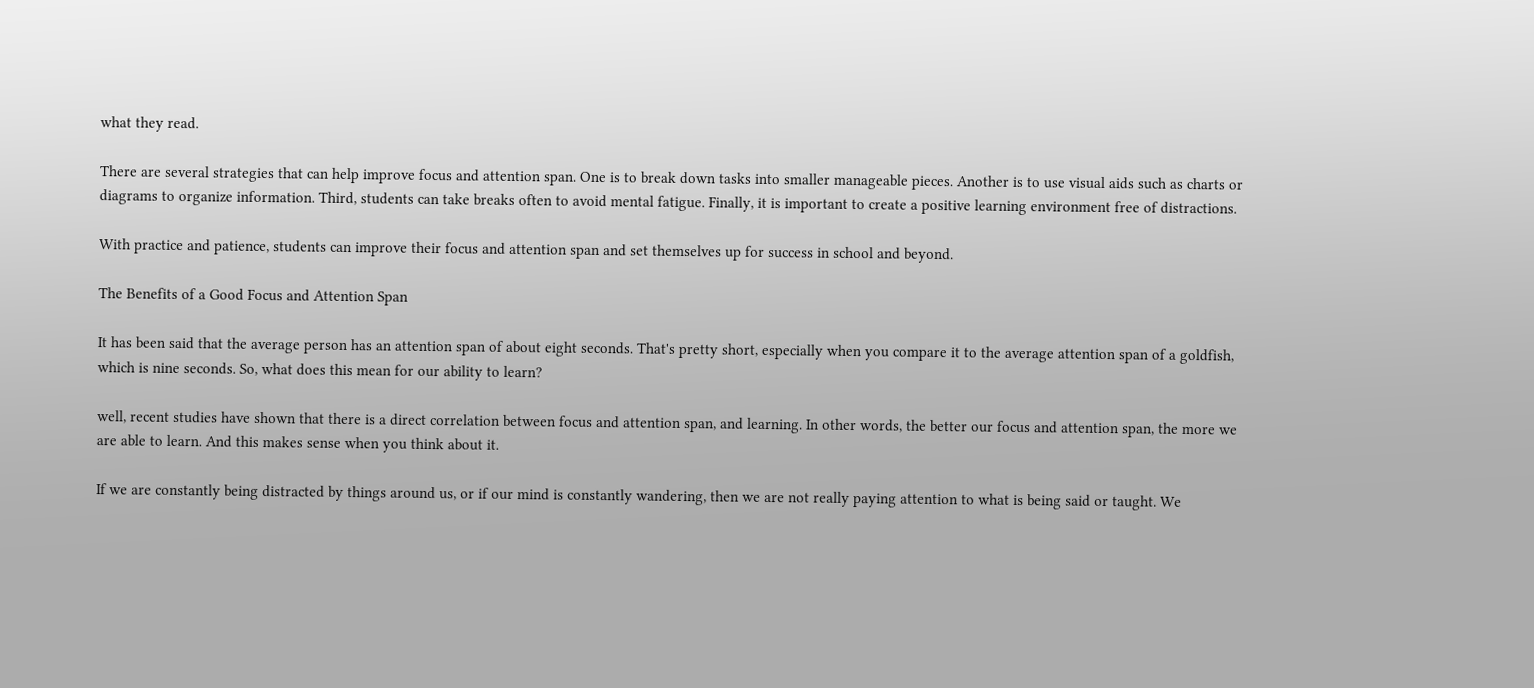what they read.

There are several strategies that can help improve focus and attention span. One is to break down tasks into smaller manageable pieces. Another is to use visual aids such as charts or diagrams to organize information. Third, students can take breaks often to avoid mental fatigue. Finally, it is important to create a positive learning environment free of distractions.

With practice and patience, students can improve their focus and attention span and set themselves up for success in school and beyond.

The Benefits of a Good Focus and Attention Span

It has been said that the average person has an attention span of about eight seconds. That's pretty short, especially when you compare it to the average attention span of a goldfish, which is nine seconds. So, what does this mean for our ability to learn?

well, recent studies have shown that there is a direct correlation between focus and attention span, and learning. In other words, the better our focus and attention span, the more we are able to learn. And this makes sense when you think about it.

If we are constantly being distracted by things around us, or if our mind is constantly wandering, then we are not really paying attention to what is being said or taught. We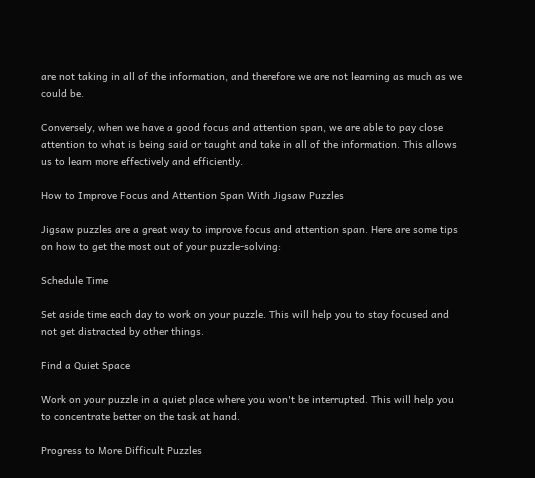are not taking in all of the information, and therefore we are not learning as much as we could be.

Conversely, when we have a good focus and attention span, we are able to pay close attention to what is being said or taught and take in all of the information. This allows us to learn more effectively and efficiently.

How to Improve Focus and Attention Span With Jigsaw Puzzles

Jigsaw puzzles are a great way to improve focus and attention span. Here are some tips on how to get the most out of your puzzle-solving:

Schedule Time

Set aside time each day to work on your puzzle. This will help you to stay focused and not get distracted by other things.

Find a Quiet Space

Work on your puzzle in a quiet place where you won't be interrupted. This will help you to concentrate better on the task at hand.

Progress to More Difficult Puzzles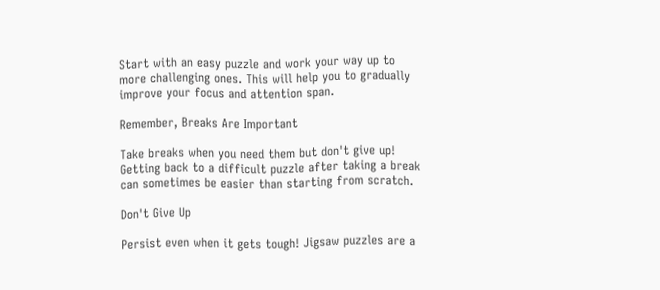Start with an easy puzzle and work your way up to more challenging ones. This will help you to gradually improve your focus and attention span.

Remember, Breaks Are Important

Take breaks when you need them but don't give up! Getting back to a difficult puzzle after taking a break can sometimes be easier than starting from scratch.

Don't Give Up

Persist even when it gets tough! Jigsaw puzzles are a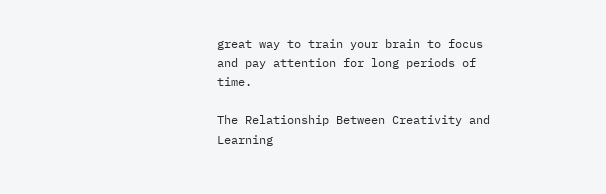great way to train your brain to focus and pay attention for long periods of time.

The Relationship Between Creativity and Learning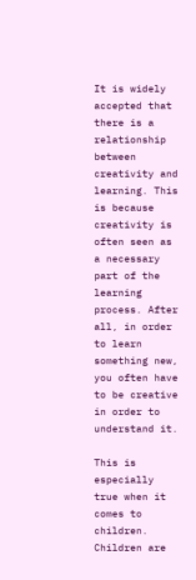It is widely accepted that there is a relationship between creativity and learning. This is because creativity is often seen as a necessary part of the learning process. After all, in order to learn something new, you often have to be creative in order to understand it.

This is especially true when it comes to children. Children are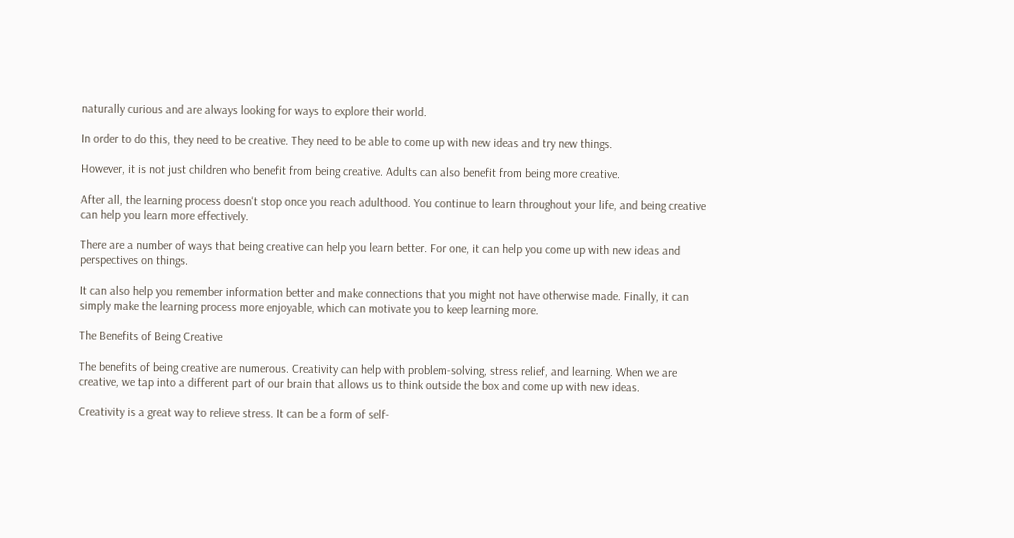naturally curious and are always looking for ways to explore their world.

In order to do this, they need to be creative. They need to be able to come up with new ideas and try new things.

However, it is not just children who benefit from being creative. Adults can also benefit from being more creative.

After all, the learning process doesn't stop once you reach adulthood. You continue to learn throughout your life, and being creative can help you learn more effectively.

There are a number of ways that being creative can help you learn better. For one, it can help you come up with new ideas and perspectives on things.

It can also help you remember information better and make connections that you might not have otherwise made. Finally, it can simply make the learning process more enjoyable, which can motivate you to keep learning more.

The Benefits of Being Creative

The benefits of being creative are numerous. Creativity can help with problem-solving, stress relief, and learning. When we are creative, we tap into a different part of our brain that allows us to think outside the box and come up with new ideas.

Creativity is a great way to relieve stress. It can be a form of self-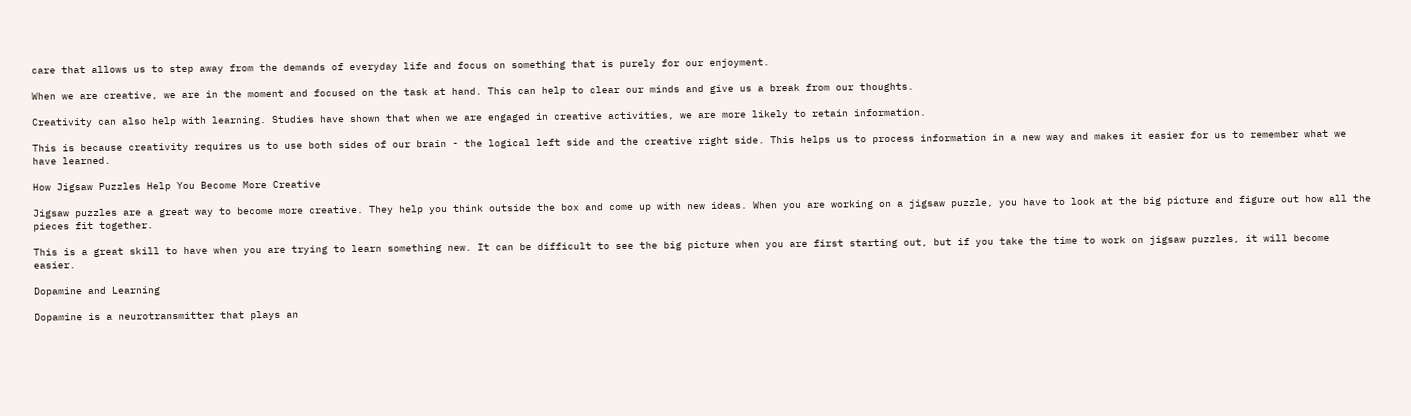care that allows us to step away from the demands of everyday life and focus on something that is purely for our enjoyment.

When we are creative, we are in the moment and focused on the task at hand. This can help to clear our minds and give us a break from our thoughts.

Creativity can also help with learning. Studies have shown that when we are engaged in creative activities, we are more likely to retain information.

This is because creativity requires us to use both sides of our brain - the logical left side and the creative right side. This helps us to process information in a new way and makes it easier for us to remember what we have learned.

How Jigsaw Puzzles Help You Become More Creative

Jigsaw puzzles are a great way to become more creative. They help you think outside the box and come up with new ideas. When you are working on a jigsaw puzzle, you have to look at the big picture and figure out how all the pieces fit together.

This is a great skill to have when you are trying to learn something new. It can be difficult to see the big picture when you are first starting out, but if you take the time to work on jigsaw puzzles, it will become easier.

Dopamine and Learning

Dopamine is a neurotransmitter that plays an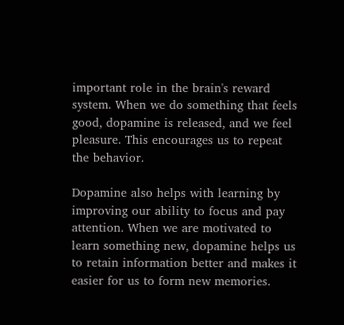important role in the brain's reward system. When we do something that feels good, dopamine is released, and we feel pleasure. This encourages us to repeat the behavior.

Dopamine also helps with learning by improving our ability to focus and pay attention. When we are motivated to learn something new, dopamine helps us to retain information better and makes it easier for us to form new memories.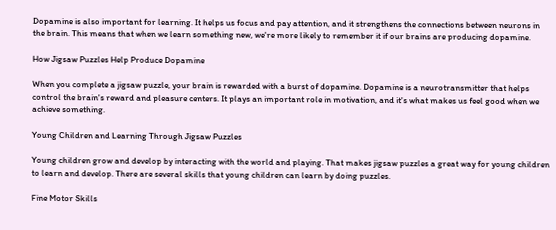Dopamine is also important for learning. It helps us focus and pay attention, and it strengthens the connections between neurons in the brain. This means that when we learn something new, we're more likely to remember it if our brains are producing dopamine.

How Jigsaw Puzzles Help Produce Dopamine

When you complete a jigsaw puzzle, your brain is rewarded with a burst of dopamine. Dopamine is a neurotransmitter that helps control the brain's reward and pleasure centers. It plays an important role in motivation, and it's what makes us feel good when we achieve something.

Young Children and Learning Through Jigsaw Puzzles

Young children grow and develop by interacting with the world and playing. That makes jigsaw puzzles a great way for young children to learn and develop. There are several skills that young children can learn by doing puzzles.

Fine Motor Skills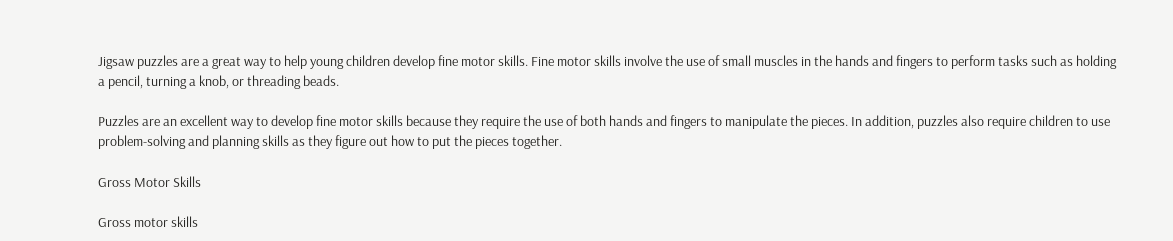Jigsaw puzzles are a great way to help young children develop fine motor skills. Fine motor skills involve the use of small muscles in the hands and fingers to perform tasks such as holding a pencil, turning a knob, or threading beads.

Puzzles are an excellent way to develop fine motor skills because they require the use of both hands and fingers to manipulate the pieces. In addition, puzzles also require children to use problem-solving and planning skills as they figure out how to put the pieces together.

Gross Motor Skills

Gross motor skills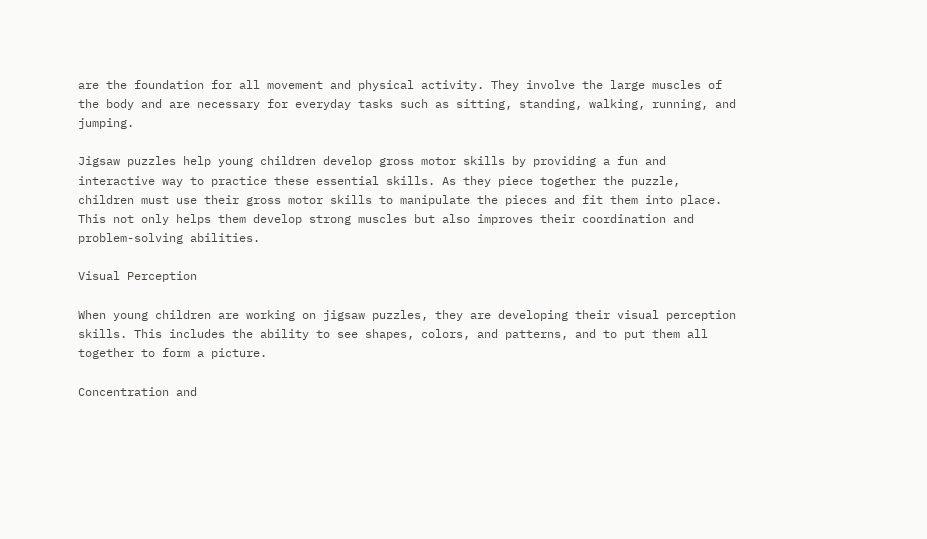are the foundation for all movement and physical activity. They involve the large muscles of the body and are necessary for everyday tasks such as sitting, standing, walking, running, and jumping.

Jigsaw puzzles help young children develop gross motor skills by providing a fun and interactive way to practice these essential skills. As they piece together the puzzle, children must use their gross motor skills to manipulate the pieces and fit them into place. This not only helps them develop strong muscles but also improves their coordination and problem-solving abilities.

Visual Perception

When young children are working on jigsaw puzzles, they are developing their visual perception skills. This includes the ability to see shapes, colors, and patterns, and to put them all together to form a picture.

Concentration and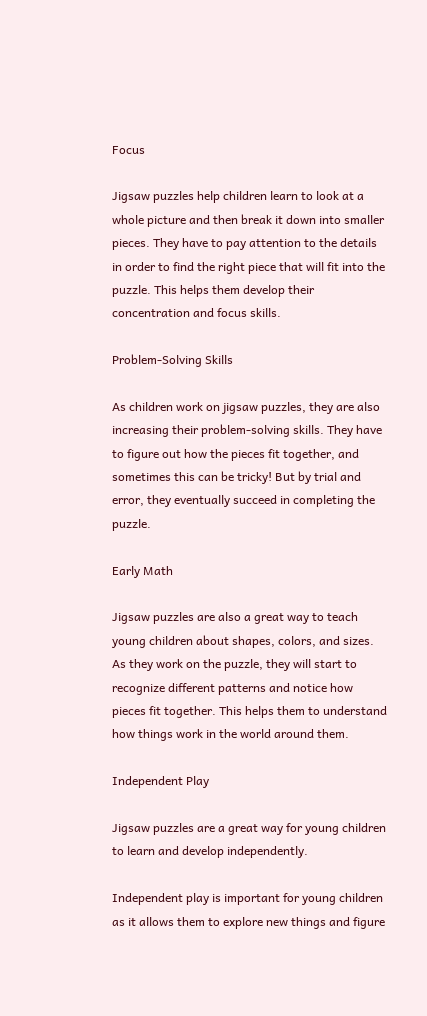Focus

Jigsaw puzzles help children learn to look at a whole picture and then break it down into smaller pieces. They have to pay attention to the details in order to find the right piece that will fit into the puzzle. This helps them develop their concentration and focus skills.

Problem-Solving Skills

As children work on jigsaw puzzles, they are also increasing their problem-solving skills. They have to figure out how the pieces fit together, and sometimes this can be tricky! But by trial and error, they eventually succeed in completing the puzzle.

Early Math

Jigsaw puzzles are also a great way to teach young children about shapes, colors, and sizes. As they work on the puzzle, they will start to recognize different patterns and notice how pieces fit together. This helps them to understand how things work in the world around them.

Independent Play

Jigsaw puzzles are a great way for young children to learn and develop independently.

Independent play is important for young children as it allows them to explore new things and figure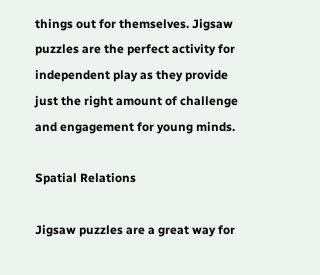things out for themselves. Jigsaw puzzles are the perfect activity for independent play as they provide just the right amount of challenge and engagement for young minds.

Spatial Relations

Jigsaw puzzles are a great way for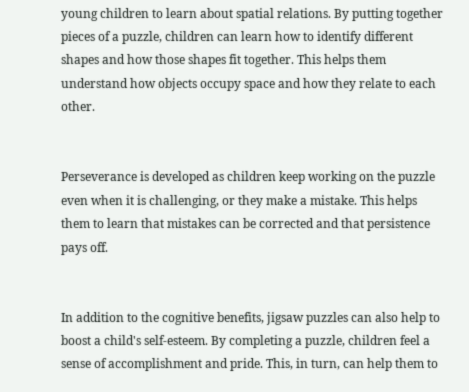young children to learn about spatial relations. By putting together pieces of a puzzle, children can learn how to identify different shapes and how those shapes fit together. This helps them understand how objects occupy space and how they relate to each other.


Perseverance is developed as children keep working on the puzzle even when it is challenging, or they make a mistake. This helps them to learn that mistakes can be corrected and that persistence pays off.


In addition to the cognitive benefits, jigsaw puzzles can also help to boost a child's self-esteem. By completing a puzzle, children feel a sense of accomplishment and pride. This, in turn, can help them to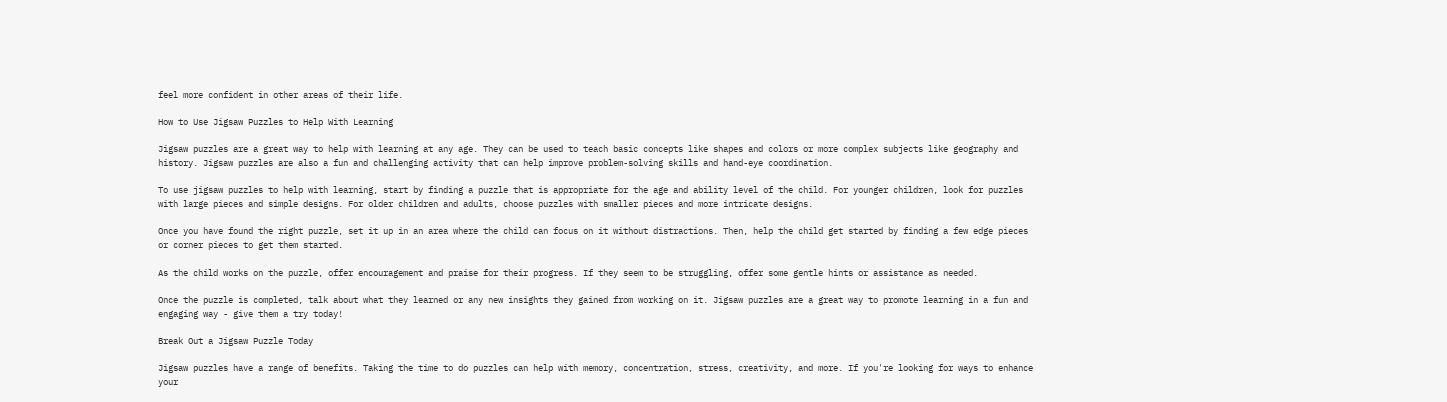feel more confident in other areas of their life.

How to Use Jigsaw Puzzles to Help With Learning

Jigsaw puzzles are a great way to help with learning at any age. They can be used to teach basic concepts like shapes and colors or more complex subjects like geography and history. Jigsaw puzzles are also a fun and challenging activity that can help improve problem-solving skills and hand-eye coordination.

To use jigsaw puzzles to help with learning, start by finding a puzzle that is appropriate for the age and ability level of the child. For younger children, look for puzzles with large pieces and simple designs. For older children and adults, choose puzzles with smaller pieces and more intricate designs.

Once you have found the right puzzle, set it up in an area where the child can focus on it without distractions. Then, help the child get started by finding a few edge pieces or corner pieces to get them started.

As the child works on the puzzle, offer encouragement and praise for their progress. If they seem to be struggling, offer some gentle hints or assistance as needed.

Once the puzzle is completed, talk about what they learned or any new insights they gained from working on it. Jigsaw puzzles are a great way to promote learning in a fun and engaging way - give them a try today!

Break Out a Jigsaw Puzzle Today

Jigsaw puzzles have a range of benefits. Taking the time to do puzzles can help with memory, concentration, stress, creativity, and more. If you're looking for ways to enhance your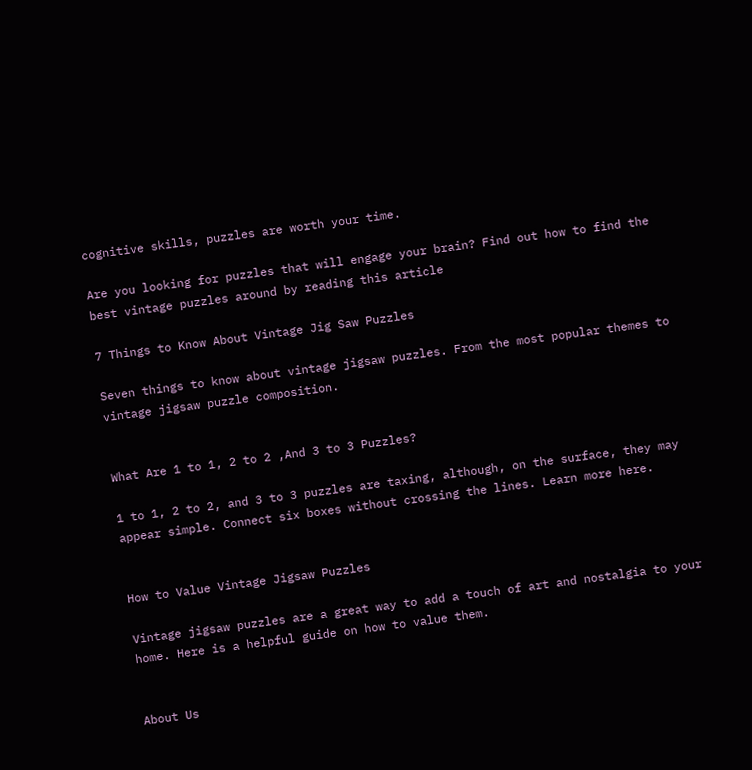cognitive skills, puzzles are worth your time.

Are you looking for puzzles that will engage your brain? Find out how to find the best vintage puzzles around by reading this article

7 Things to Know About Vintage Jig Saw Puzzles

Seven things to know about vintage jigsaw puzzles. From the most popular themes to vintage jigsaw puzzle composition.


What Are 1 to 1, 2 to 2 ,And 3 to 3 Puzzles?

1 to 1, 2 to 2, and 3 to 3 puzzles are taxing, although, on the surface, they may appear simple. Connect six boxes without crossing the lines. Learn more here.


How to Value Vintage Jigsaw Puzzles

Vintage jigsaw puzzles are a great way to add a touch of art and nostalgia to your home. Here is a helpful guide on how to value them.


About Us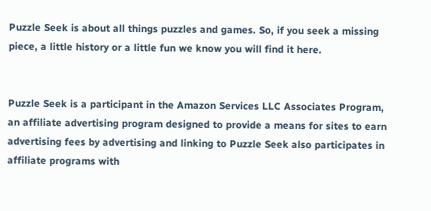Puzzle Seek is about all things puzzles and games. So, if you seek a missing piece, a little history or a little fun we know you will find it here.


Puzzle Seek is a participant in the Amazon Services LLC Associates Program, an affiliate advertising program designed to provide a means for sites to earn advertising fees by advertising and linking to Puzzle Seek also participates in affiliate programs with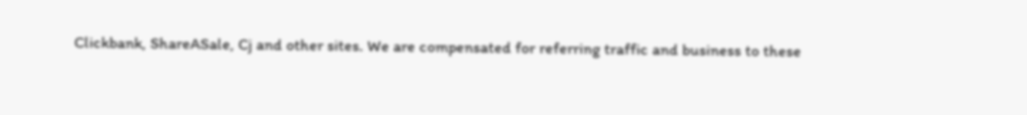Clickbank, ShareASale, Cj and other sites. We are compensated for referring traffic and business to these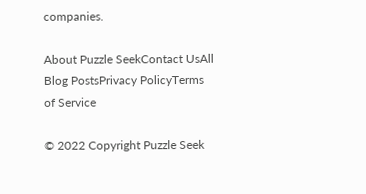companies.

About Puzzle SeekContact UsAll Blog PostsPrivacy PolicyTerms of Service

© 2022 Copyright Puzzle Seek